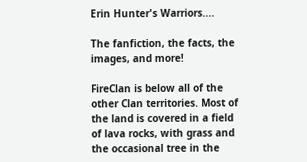Erin Hunter's Warriors....

The fanfiction, the facts, the images, and more!

FireClan is below all of the other Clan territories. Most of the land is covered in a field of lava rocks, with grass and the occasional tree in the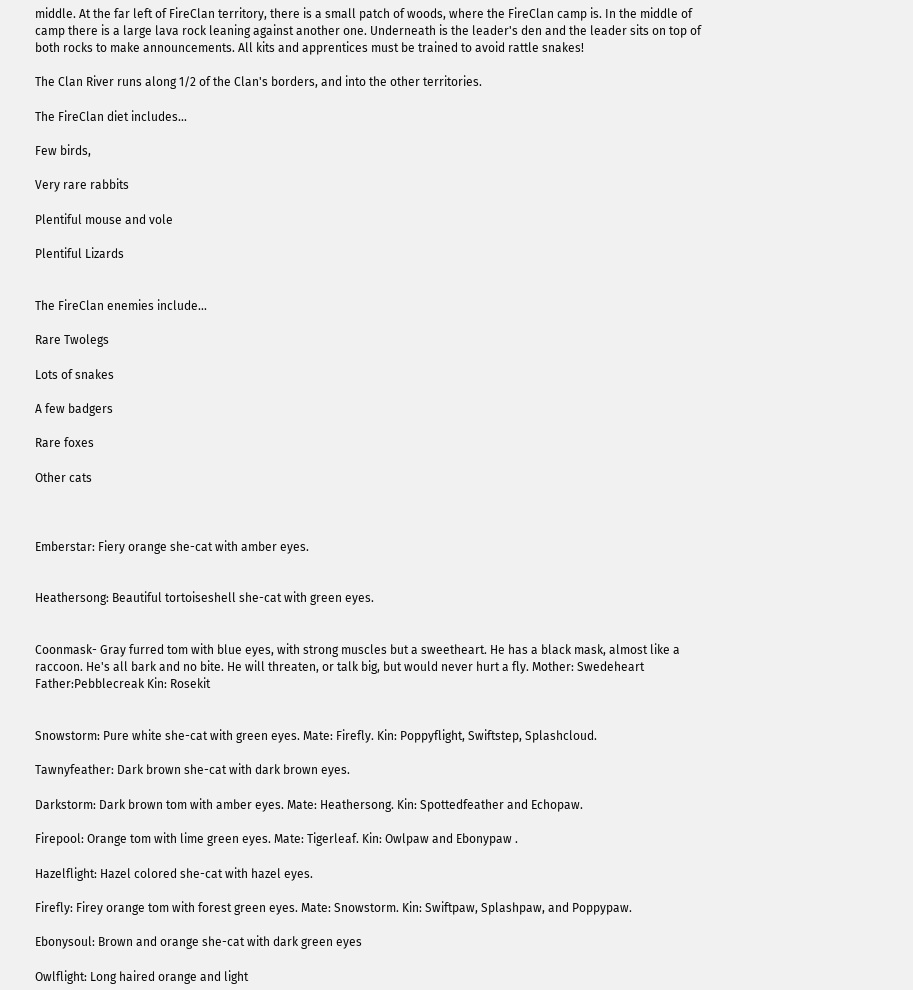middle. At the far left of FireClan territory, there is a small patch of woods, where the FireClan camp is. In the middle of camp there is a large lava rock leaning against another one. Underneath is the leader's den and the leader sits on top of both rocks to make announcements. All kits and apprentices must be trained to avoid rattle snakes!

The Clan River runs along 1/2 of the Clan's borders, and into the other territories.

The FireClan diet includes...

Few birds,

Very rare rabbits

Plentiful mouse and vole

Plentiful Lizards


The FireClan enemies include...

Rare Twolegs

Lots of snakes

A few badgers

Rare foxes

Other cats



Emberstar: Fiery orange she-cat with amber eyes.


Heathersong: Beautiful tortoiseshell she-cat with green eyes.


Coonmask- Gray furred tom with blue eyes, with strong muscles but a sweetheart. He has a black mask, almost like a raccoon. He's all bark and no bite. He will threaten, or talk big, but would never hurt a fly. Mother: Swedeheart Father:Pebblecreak Kin: Rosekit


Snowstorm: Pure white she-cat with green eyes. Mate: Firefly. Kin: Poppyflight, Swiftstep, Splashcloud.

Tawnyfeather: Dark brown she-cat with dark brown eyes.

Darkstorm: Dark brown tom with amber eyes. Mate: Heathersong. Kin: Spottedfeather and Echopaw.

Firepool: Orange tom with lime green eyes. Mate: Tigerleaf. Kin: Owlpaw and Ebonypaw .

Hazelflight: Hazel colored she-cat with hazel eyes.

Firefly: Firey orange tom with forest green eyes. Mate: Snowstorm. Kin: Swiftpaw, Splashpaw, and Poppypaw.

Ebonysoul: Brown and orange she-cat with dark green eyes

Owlflight: Long haired orange and light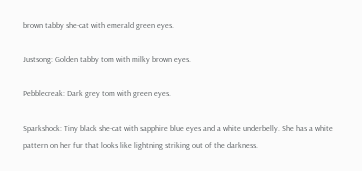brown tabby she-cat with emerald green eyes.

Justsong: Golden tabby tom with milky brown eyes.

Pebblecreak: Dark grey tom with green eyes.

Sparkshock: Tiny black she-cat with sapphire blue eyes and a white underbelly. She has a white pattern on her fur that looks like lightning striking out of the darkness.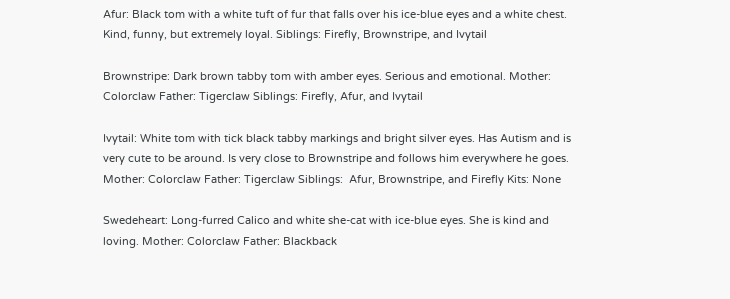Afur: Black tom with a white tuft of fur that falls over his ice-blue eyes and a white chest. Kind, funny, but extremely loyal. Siblings: Firefly, Brownstripe, and Ivytail

Brownstripe: Dark brown tabby tom with amber eyes. Serious and emotional. Mother: Colorclaw Father: Tigerclaw Siblings: Firefly, Afur, and Ivytail

Ivytail: White tom with tick black tabby markings and bright silver eyes. Has Autism and is very cute to be around. Is very close to Brownstripe and follows him everywhere he goes. Mother: Colorclaw Father: Tigerclaw Siblings:  Afur, Brownstripe, and Firefly Kits: None

Swedeheart: Long-furred Calico and white she-cat with ice-blue eyes. She is kind and loving. Mother: Colorclaw Father: Blackback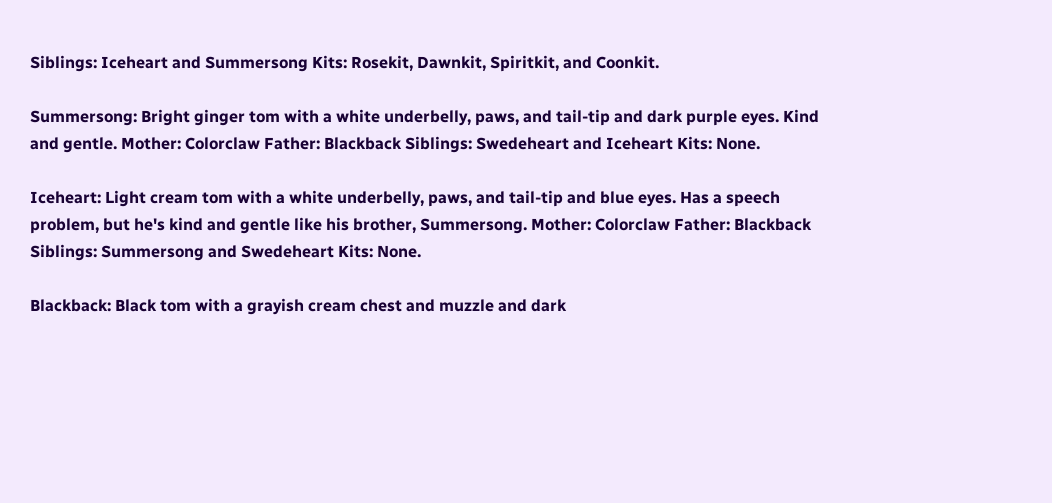Siblings: Iceheart and Summersong Kits: Rosekit, Dawnkit, Spiritkit, and Coonkit.

Summersong: Bright ginger tom with a white underbelly, paws, and tail-tip and dark purple eyes. Kind and gentle. Mother: Colorclaw Father: Blackback Siblings: Swedeheart and Iceheart Kits: None.

Iceheart: Light cream tom with a white underbelly, paws, and tail-tip and blue eyes. Has a speech problem, but he's kind and gentle like his brother, Summersong. Mother: Colorclaw Father: Blackback Siblings: Summersong and Swedeheart Kits: None.

Blackback: Black tom with a grayish cream chest and muzzle and dark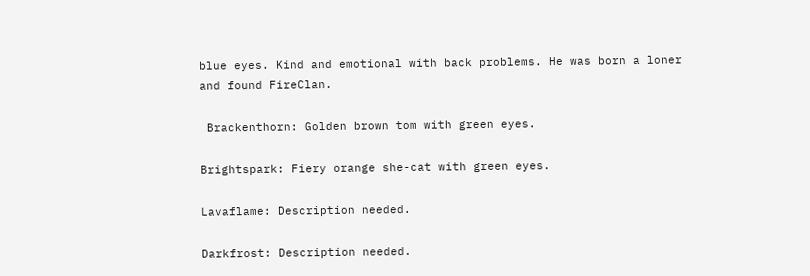blue eyes. Kind and emotional with back problems. He was born a loner and found FireClan.

 Brackenthorn: Golden brown tom with green eyes.

Brightspark: Fiery orange she-cat with green eyes.

Lavaflame: Description needed.

Darkfrost: Description needed.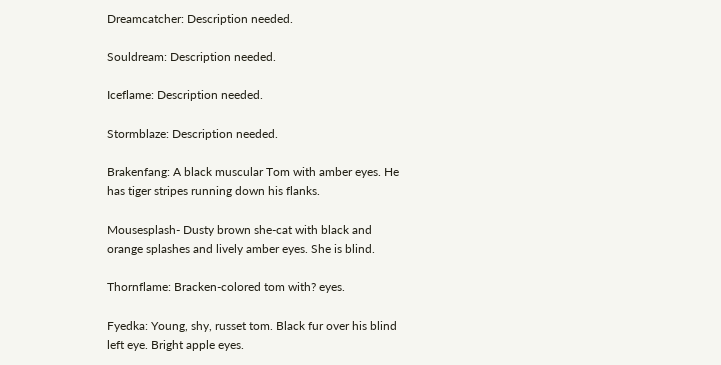Dreamcatcher: Description needed.

Souldream: Description needed.

Iceflame: Description needed.

Stormblaze: Description needed.

Brakenfang: A black muscular Tom with amber eyes. He has tiger stripes running down his flanks.

Mousesplash- Dusty brown she-cat with black and orange splashes and lively amber eyes. She is blind.

Thornflame: Bracken-colored tom with? eyes.

Fyedka: Young, shy, russet tom. Black fur over his blind left eye. Bright apple eyes.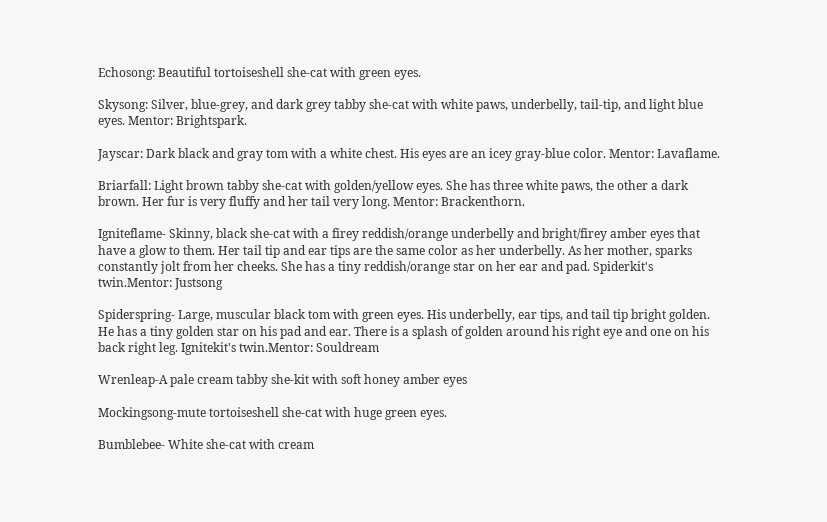Echosong: Beautiful tortoiseshell she-cat with green eyes.

Skysong: Silver, blue-grey, and dark grey tabby she-cat with white paws, underbelly, tail-tip, and light blue eyes. Mentor: Brightspark.

Jayscar: Dark black and gray tom with a white chest. His eyes are an icey gray-blue color. Mentor: Lavaflame.

Briarfall: Light brown tabby she-cat with golden/yellow eyes. She has three white paws, the other a dark brown. Her fur is very fluffy and her tail very long. Mentor: Brackenthorn.

Igniteflame- Skinny, black she-cat with a firey reddish/orange underbelly and bright/firey amber eyes that have a glow to them. Her tail tip and ear tips are the same color as her underbelly. As her mother, sparks constantly jolt from her cheeks. She has a tiny reddish/orange star on her ear and pad. Spiderkit's twin.Mentor: Justsong

Spiderspring- Large, muscular black tom with green eyes. His underbelly, ear tips, and tail tip bright golden. He has a tiny golden star on his pad and ear. There is a splash of golden around his right eye and one on his back right leg. Ignitekit's twin.Mentor: Souldream

Wrenleap-A pale cream tabby she-kit with soft honey amber eyes

Mockingsong-mute tortoiseshell she-cat with huge green eyes.

Bumblebee- White she-cat with cream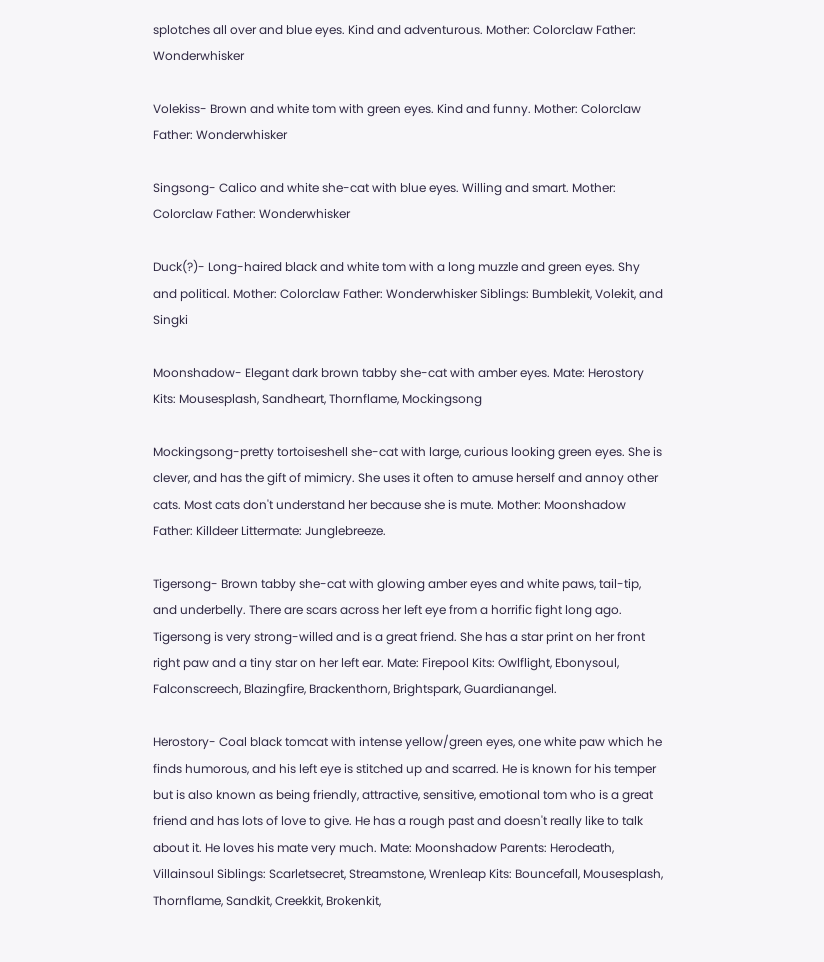splotches all over and blue eyes. Kind and adventurous. Mother: Colorclaw Father: Wonderwhisker

Volekiss- Brown and white tom with green eyes. Kind and funny. Mother: Colorclaw Father: Wonderwhisker

Singsong- Calico and white she-cat with blue eyes. Willing and smart. Mother: Colorclaw Father: Wonderwhisker

Duck(?)- Long-haired black and white tom with a long muzzle and green eyes. Shy and political. Mother: Colorclaw Father: Wonderwhisker Siblings: Bumblekit, Volekit, and Singki

Moonshadow- Elegant dark brown tabby she-cat with amber eyes. Mate: Herostory Kits: Mousesplash, Sandheart, Thornflame, Mockingsong

Mockingsong-pretty tortoiseshell she-cat with large, curious looking green eyes. She is clever, and has the gift of mimicry. She uses it often to amuse herself and annoy other cats. Most cats don't understand her because she is mute. Mother: Moonshadow Father: Killdeer Littermate: Junglebreeze.

Tigersong- Brown tabby she-cat with glowing amber eyes and white paws, tail-tip, and underbelly. There are scars across her left eye from a horrific fight long ago. Tigersong is very strong-willed and is a great friend. She has a star print on her front right paw and a tiny star on her left ear. Mate: Firepool Kits: Owlflight, Ebonysoul, Falconscreech, Blazingfire, Brackenthorn, Brightspark, Guardianangel.

Herostory- Coal black tomcat with intense yellow/green eyes, one white paw which he finds humorous, and his left eye is stitched up and scarred. He is known for his temper but is also known as being friendly, attractive, sensitive, emotional tom who is a great friend and has lots of love to give. He has a rough past and doesn't really like to talk about it. He loves his mate very much. Mate: Moonshadow Parents: Herodeath, Villainsoul Siblings: Scarletsecret, Streamstone, Wrenleap Kits: Bouncefall, Mousesplash, Thornflame, Sandkit, Creekkit, Brokenkit,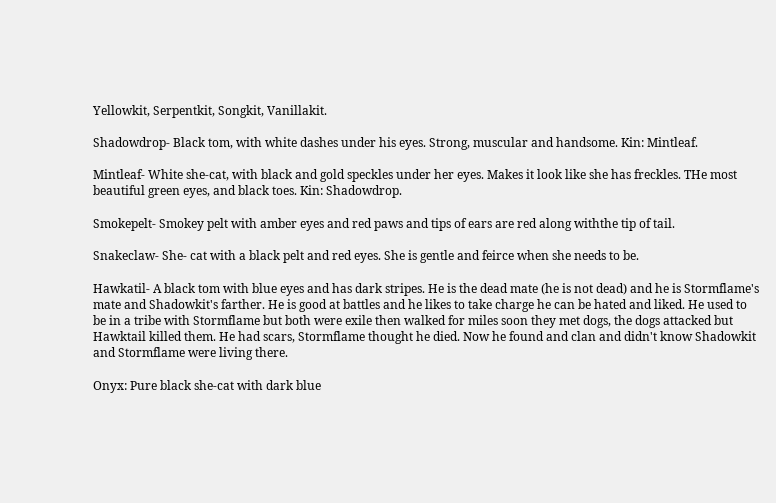Yellowkit, Serpentkit, Songkit, Vanillakit.

Shadowdrop- Black tom, with white dashes under his eyes. Strong, muscular and handsome. Kin: Mintleaf.

Mintleaf- White she-cat, with black and gold speckles under her eyes. Makes it look like she has freckles. THe most beautiful green eyes, and black toes. Kin: Shadowdrop.

Smokepelt- Smokey pelt with amber eyes and red paws and tips of ears are red along withthe tip of tail.

Snakeclaw- She- cat with a black pelt and red eyes. She is gentle and feirce when she needs to be.

Hawkatil- A black tom with blue eyes and has dark stripes. He is the dead mate (he is not dead) and he is Stormflame's mate and Shadowkit's farther. He is good at battles and he likes to take charge he can be hated and liked. He used to be in a tribe with Stormflame but both were exile then walked for miles soon they met dogs, the dogs attacked but Hawktail killed them. He had scars, Stormflame thought he died. Now he found and clan and didn't know Shadowkit and Stormflame were living there.

Onyx: Pure black she-cat with dark blue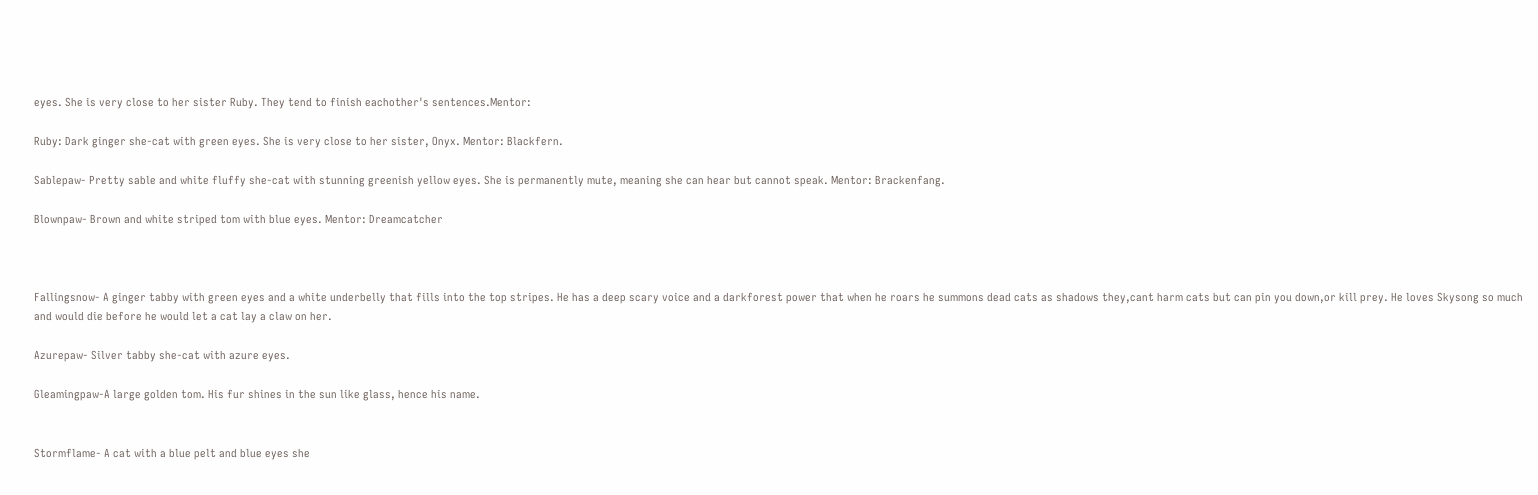eyes. She is very close to her sister Ruby. They tend to finish eachother's sentences.Mentor:

Ruby: Dark ginger she-cat with green eyes. She is very close to her sister, Onyx. Mentor: Blackfern.

Sablepaw- Pretty sable and white fluffy she-cat with stunning greenish yellow eyes. She is permanently mute, meaning she can hear but cannot speak. Mentor: Brackenfang.

Blownpaw- Brown and white striped tom with blue eyes. Mentor: Dreamcatcher



Fallingsnow- A ginger tabby with green eyes and a white underbelly that fills into the top stripes. He has a deep scary voice and a darkforest power that when he roars he summons dead cats as shadows they,cant harm cats but can pin you down,or kill prey. He loves Skysong so much and would die before he would let a cat lay a claw on her.

Azurepaw- Silver tabby she-cat with azure eyes.

Gleamingpaw-A large golden tom. His fur shines in the sun like glass, hence his name.


Stormflame- A cat with a blue pelt and blue eyes she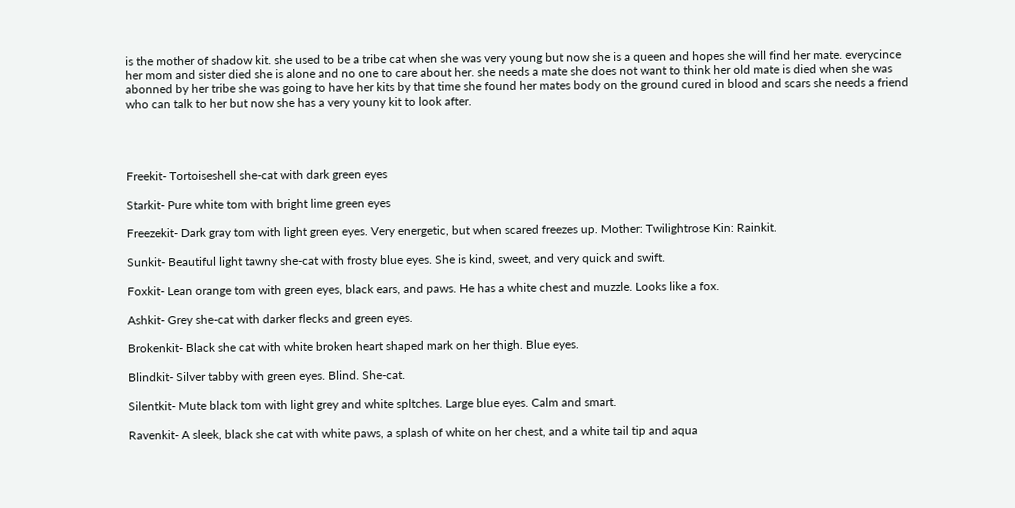is the mother of shadow kit. she used to be a tribe cat when she was very young but now she is a queen and hopes she will find her mate. everycince her mom and sister died she is alone and no one to care about her. she needs a mate she does not want to think her old mate is died when she was abonned by her tribe she was going to have her kits by that time she found her mates body on the ground cured in blood and scars she needs a friend who can talk to her but now she has a very youny kit to look after.




Freekit- Tortoiseshell she-cat with dark green eyes

Starkit- Pure white tom with bright lime green eyes

Freezekit- Dark gray tom with light green eyes. Very energetic, but when scared freezes up. Mother: Twilightrose Kin: Rainkit.

Sunkit- Beautiful light tawny she-cat with frosty blue eyes. She is kind, sweet, and very quick and swift.

Foxkit- Lean orange tom with green eyes, black ears, and paws. He has a white chest and muzzle. Looks like a fox.

Ashkit- Grey she-cat with darker flecks and green eyes.

Brokenkit- Black she cat with white broken heart shaped mark on her thigh. Blue eyes.

Blindkit- Silver tabby with green eyes. Blind. She-cat.

Silentkit- Mute black tom with light grey and white spltches. Large blue eyes. Calm and smart.

Ravenkit- A sleek, black she cat with white paws, a splash of white on her chest, and a white tail tip and aqua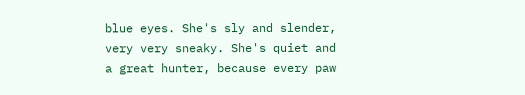blue eyes. She's sly and slender, very very sneaky. She's quiet and a great hunter, because every paw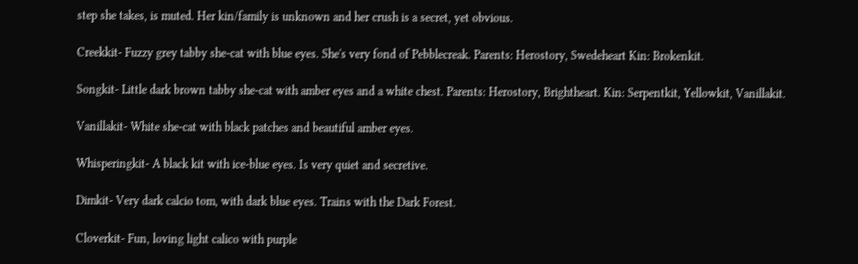step she takes, is muted. Her kin/family is unknown and her crush is a secret, yet obvious.

Creekkit- Fuzzy grey tabby she-cat with blue eyes. She's very fond of Pebblecreak. Parents: Herostory, Swedeheart Kin: Brokenkit.

Songkit- Little dark brown tabby she-cat with amber eyes and a white chest. Parents: Herostory, Brightheart. Kin: Serpentkit, Yellowkit, Vanillakit.

Vanillakit- White she-cat with black patches and beautiful amber eyes.

Whisperingkit- A black kit with ice-blue eyes. Is very quiet and secretive.

Dimkit- Very dark calcio tom, with dark blue eyes. Trains with the Dark Forest.

Cloverkit- Fun, loving light calico with purple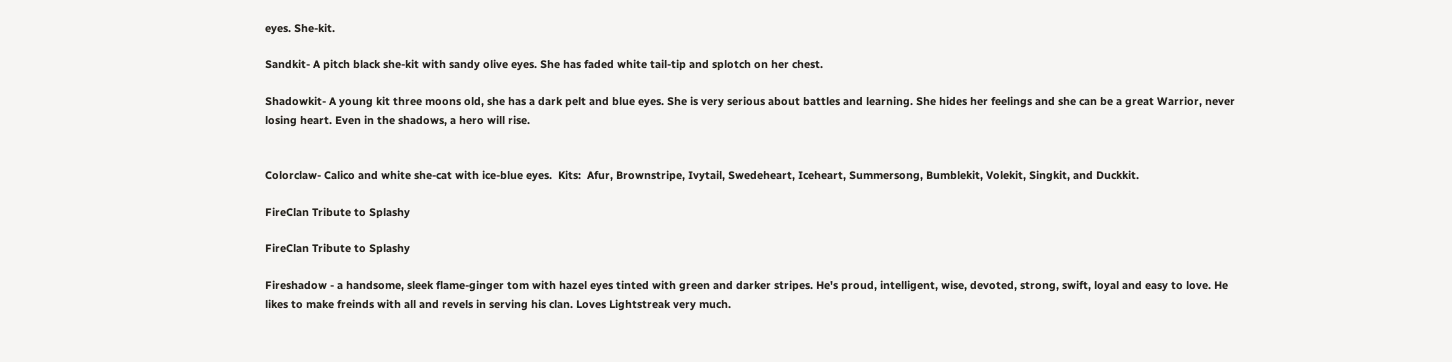eyes. She-kit.

Sandkit- A pitch black she-kit with sandy olive eyes. She has faded white tail-tip and splotch on her chest.

Shadowkit- A young kit three moons old, she has a dark pelt and blue eyes. She is very serious about battles and learning. She hides her feelings and she can be a great Warrior, never losing heart. Even in the shadows, a hero will rise.


Colorclaw- Calico and white she-cat with ice-blue eyes.  Kits:  Afur, Brownstripe, Ivytail, Swedeheart, Iceheart, Summersong, Bumblekit, Volekit, Singkit, and Duckkit.

FireClan Tribute to Splashy

FireClan Tribute to Splashy

Fireshadow - a handsome, sleek flame-ginger tom with hazel eyes tinted with green and darker stripes. He's proud, intelligent, wise, devoted, strong, swift, loyal and easy to love. He likes to make freinds with all and revels in serving his clan. Loves Lightstreak very much.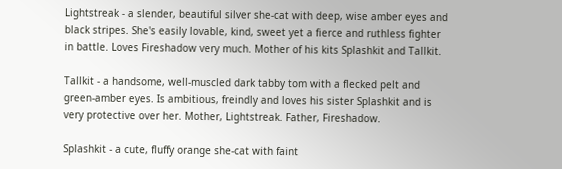Lightstreak - a slender, beautiful silver she-cat with deep, wise amber eyes and black stripes. She's easily lovable, kind, sweet yet a fierce and ruthless fighter in battle. Loves Fireshadow very much. Mother of his kits Splashkit and Tallkit.

Tallkit - a handsome, well-muscled dark tabby tom with a flecked pelt and green-amber eyes. Is ambitious, freindly and loves his sister Splashkit and is very protective over her. Mother, Lightstreak. Father, Fireshadow.

Splashkit - a cute, fluffy orange she-cat with faint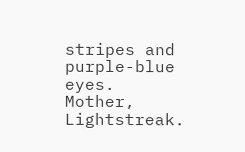stripes and purple-blue eyes. Mother, Lightstreak.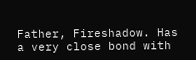Father, Fireshadow. Has a very close bond with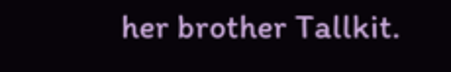her brother Tallkit.